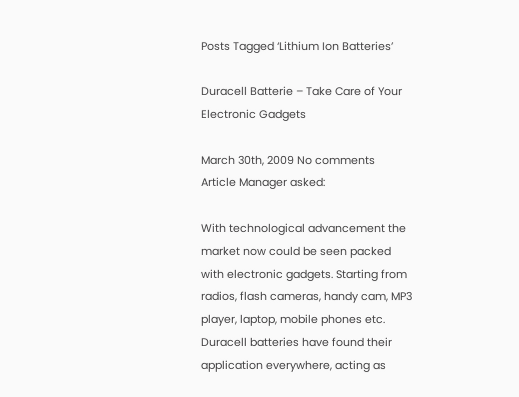Posts Tagged ‘Lithium Ion Batteries’

Duracell Batterie – Take Care of Your Electronic Gadgets

March 30th, 2009 No comments
Article Manager asked:

With technological advancement the market now could be seen packed with electronic gadgets. Starting from radios, flash cameras, handy cam, MP3 player, laptop, mobile phones etc. Duracell batteries have found their application everywhere, acting as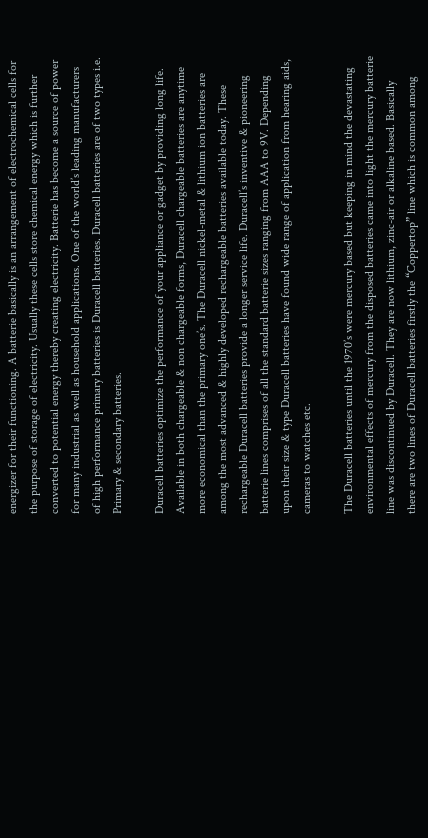energizer for their functioning. A batterie basically is an arrangement of electrochemical cells for the purpose of storage of electricity. Usually these cells store chemical energy which is further converted to potential energy thereby creating electricity. Batterie has become a source of power for many industrial as well as household applications. One of the world’s leading manufacturers of high performance primary batteries is Duracell batteries. Duracell batteries are of two types i.e. Primary & secondary batteries.

Duracell batteries optimize the performance of your appliance or gadget by providing long life. Available in both chargeable & non chargeable forms, Duracell chargeable batteries are anytime more economical than the primary one’s. The Duracell nickel-metal & lithium ion batteries are among the most advanced & highly developed rechargeable batteries available today. These rechargeable Duracell batteries provide a longer service life. Duracell’s inventive & pioneering batterie lines comprises of all the standard batterie sizes ranging from AAA to 9V. Depending upon their size & type Duracell batteries have found wide range of application from hearing aids, cameras to watches etc.

The Duracell batteries until the 1970’s were mercury based but keeping in mind the devastating environmental effects of mercury from the disposed batteries came into light the mercury batterie line was discontinued by Duracell. They are now lithium, zinc-air or alkaline based. Basically there are two lines of Duracell batteries firstly the “Coppertop” line which is common among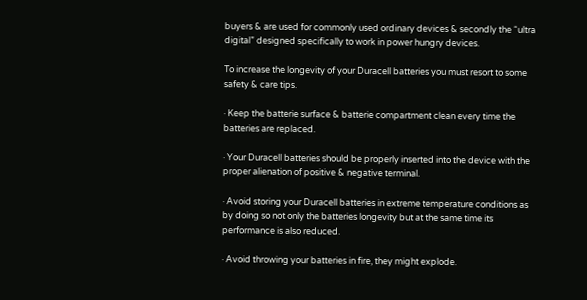buyers & are used for commonly used ordinary devices & secondly the “ultra digital” designed specifically to work in power hungry devices.

To increase the longevity of your Duracell batteries you must resort to some safety & care tips.

· Keep the batterie surface & batterie compartment clean every time the batteries are replaced.

· Your Duracell batteries should be properly inserted into the device with the proper alienation of positive & negative terminal.

· Avoid storing your Duracell batteries in extreme temperature conditions as by doing so not only the batteries longevity but at the same time its performance is also reduced.

· Avoid throwing your batteries in fire, they might explode.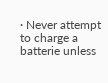· Never attempt to charge a batterie unless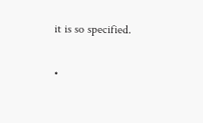it is so specified.

•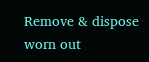Remove & dispose worn out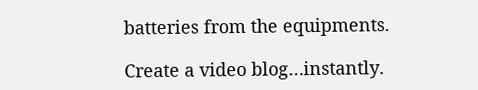batteries from the equipments.

Create a video blog…instantly.